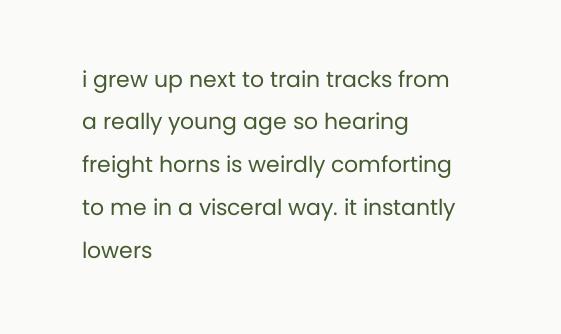i grew up next to train tracks from a really young age so hearing freight horns is weirdly comforting to me in a visceral way. it instantly lowers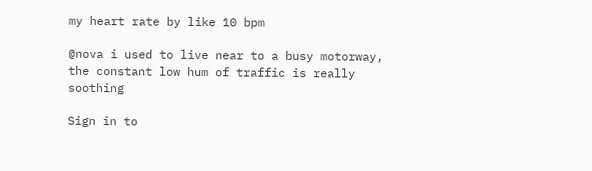my heart rate by like 10 bpm

@nova i used to live near to a busy motorway, the constant low hum of traffic is really soothing

Sign in to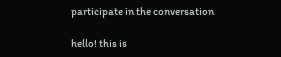participate in the conversation

hello! this is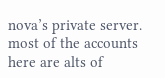nova’s private server. most of the accounts here are alts of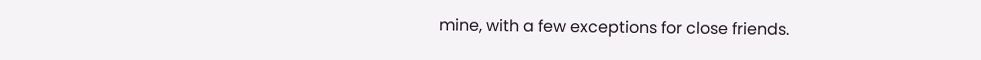mine, with a few exceptions for close friends.